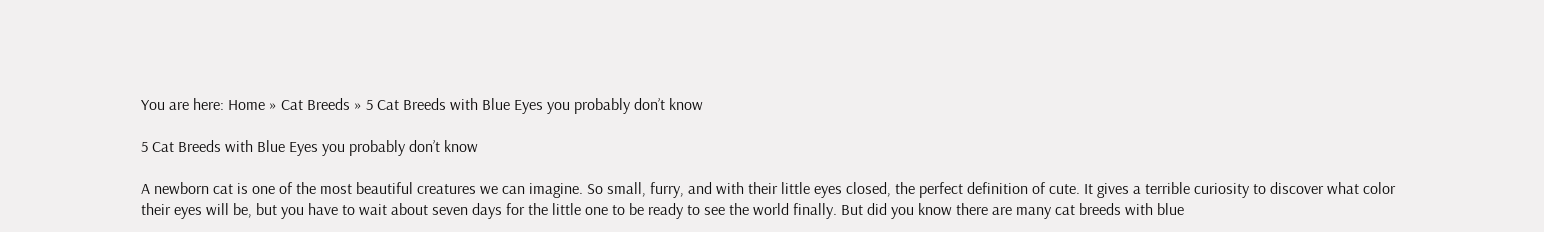You are here: Home » Cat Breeds » 5 Cat Breeds with Blue Eyes you probably don’t know

5 Cat Breeds with Blue Eyes you probably don’t know

A newborn cat is one of the most beautiful creatures we can imagine. So small, furry, and with their little eyes closed, the perfect definition of cute. It gives a terrible curiosity to discover what color their eyes will be, but you have to wait about seven days for the little one to be ready to see the world finally. But did you know there are many cat breeds with blue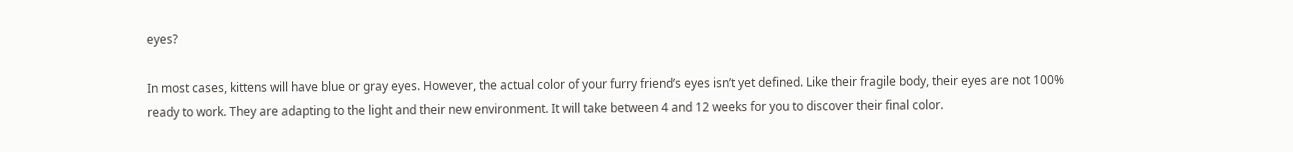eyes?

In most cases, kittens will have blue or gray eyes. However, the actual color of your furry friend’s eyes isn’t yet defined. Like their fragile body, their eyes are not 100% ready to work. They are adapting to the light and their new environment. It will take between 4 and 12 weeks for you to discover their final color.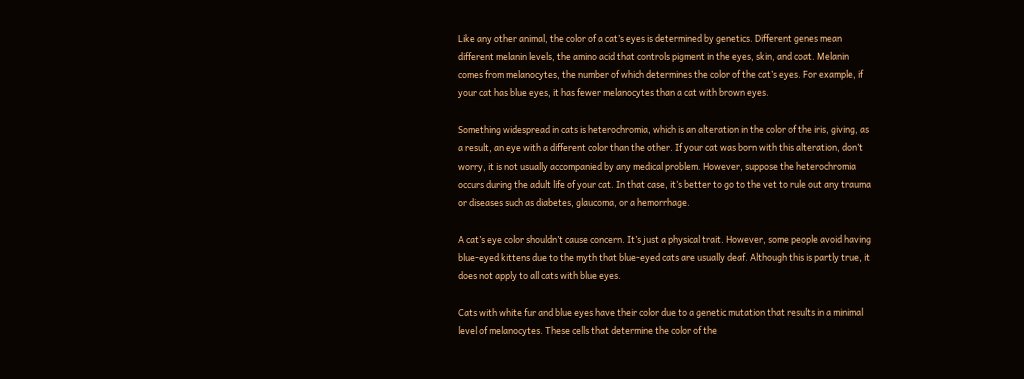Like any other animal, the color of a cat’s eyes is determined by genetics. Different genes mean different melanin levels, the amino acid that controls pigment in the eyes, skin, and coat. Melanin comes from melanocytes, the number of which determines the color of the cat’s eyes. For example, if your cat has blue eyes, it has fewer melanocytes than a cat with brown eyes.

Something widespread in cats is heterochromia, which is an alteration in the color of the iris, giving, as a result, an eye with a different color than the other. If your cat was born with this alteration, don’t worry, it is not usually accompanied by any medical problem. However, suppose the heterochromia occurs during the adult life of your cat. In that case, it’s better to go to the vet to rule out any trauma or diseases such as diabetes, glaucoma, or a hemorrhage.

A cat’s eye color shouldn’t cause concern. It’s just a physical trait. However, some people avoid having blue-eyed kittens due to the myth that blue-eyed cats are usually deaf. Although this is partly true, it does not apply to all cats with blue eyes.

Cats with white fur and blue eyes have their color due to a genetic mutation that results in a minimal level of melanocytes. These cells that determine the color of the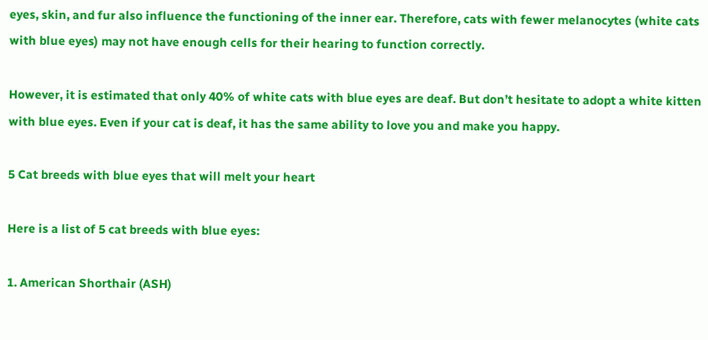eyes, skin, and fur also influence the functioning of the inner ear. Therefore, cats with fewer melanocytes (white cats with blue eyes) may not have enough cells for their hearing to function correctly.

However, it is estimated that only 40% of white cats with blue eyes are deaf. But don’t hesitate to adopt a white kitten with blue eyes. Even if your cat is deaf, it has the same ability to love you and make you happy.

5 Cat breeds with blue eyes that will melt your heart

Here is a list of 5 cat breeds with blue eyes:

1. American Shorthair (ASH)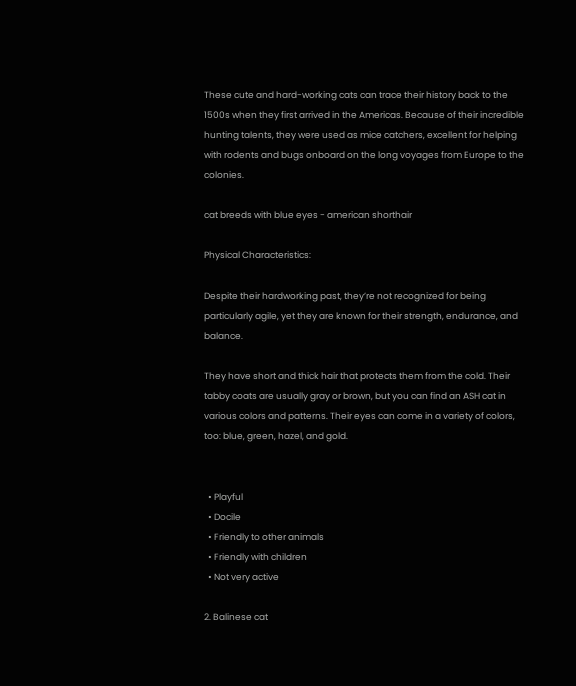These cute and hard-working cats can trace their history back to the 1500s when they first arrived in the Americas. Because of their incredible hunting talents, they were used as mice catchers, excellent for helping with rodents and bugs onboard on the long voyages from Europe to the colonies.

cat breeds with blue eyes - american shorthair

Physical Characteristics:

Despite their hardworking past, they’re not recognized for being particularly agile, yet they are known for their strength, endurance, and balance.

They have short and thick hair that protects them from the cold. Their tabby coats are usually gray or brown, but you can find an ASH cat in various colors and patterns. Their eyes can come in a variety of colors, too: blue, green, hazel, and gold.


  • Playful
  • Docile
  • Friendly to other animals
  • Friendly with children
  • Not very active

2. Balinese cat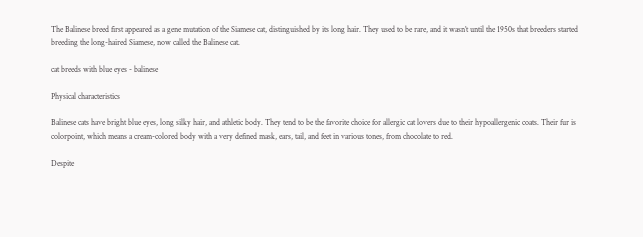The Balinese breed first appeared as a gene mutation of the Siamese cat, distinguished by its long hair. They used to be rare, and it wasn’t until the 1950s that breeders started breeding the long-haired Siamese, now called the Balinese cat.

cat breeds with blue eyes - balinese

Physical characteristics

Balinese cats have bright blue eyes, long silky hair, and athletic body. They tend to be the favorite choice for allergic cat lovers due to their hypoallergenic coats. Their fur is colorpoint, which means a cream-colored body with a very defined mask, ears, tail, and feet in various tones, from chocolate to red.

Despite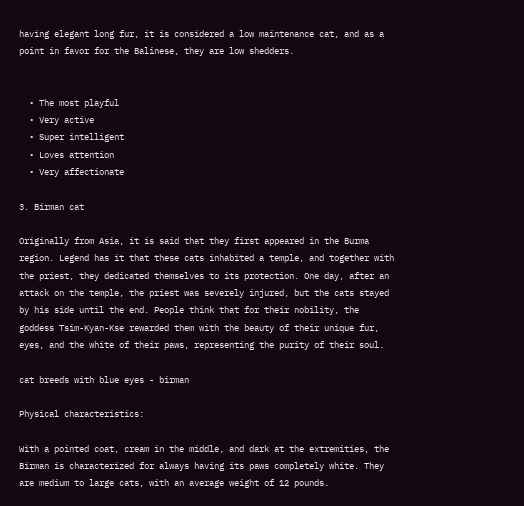having elegant long fur, it is considered a low maintenance cat, and as a point in favor for the Balinese, they are low shedders.


  • The most playful
  • Very active
  • Super intelligent
  • Loves attention
  • Very affectionate

3. Birman cat

Originally from Asia, it is said that they first appeared in the Burma region. Legend has it that these cats inhabited a temple, and together with the priest, they dedicated themselves to its protection. One day, after an attack on the temple, the priest was severely injured, but the cats stayed by his side until the end. People think that for their nobility, the goddess Tsim-Kyan-Kse rewarded them with the beauty of their unique fur, eyes, and the white of their paws, representing the purity of their soul.

cat breeds with blue eyes - birman

Physical characteristics:

With a pointed coat, cream in the middle, and dark at the extremities, the Birman is characterized for always having its paws completely white. They are medium to large cats, with an average weight of 12 pounds.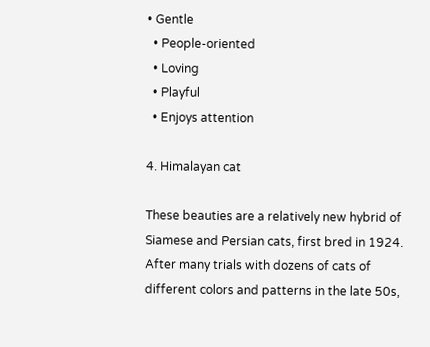• Gentle
  • People-oriented
  • Loving
  • Playful
  • Enjoys attention

4. Himalayan cat

These beauties are a relatively new hybrid of Siamese and Persian cats, first bred in 1924. After many trials with dozens of cats of different colors and patterns in the late 50s,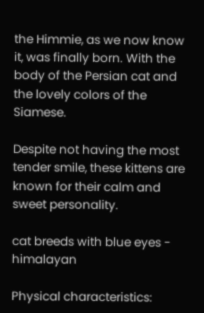the Himmie, as we now know it, was finally born. With the body of the Persian cat and the lovely colors of the Siamese.

Despite not having the most tender smile, these kittens are known for their calm and sweet personality.

cat breeds with blue eyes - himalayan

Physical characteristics: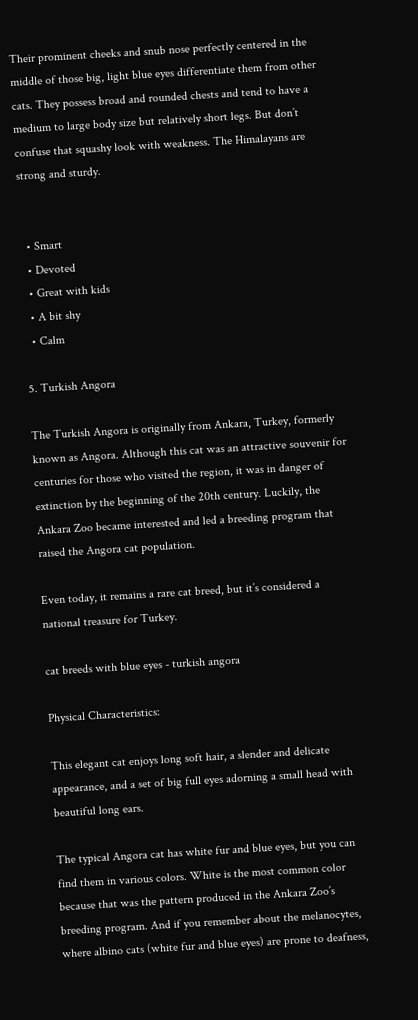Their prominent cheeks and snub nose perfectly centered in the middle of those big, light blue eyes differentiate them from other cats. They possess broad and rounded chests and tend to have a medium to large body size but relatively short legs. But don’t confuse that squashy look with weakness. The Himalayans are strong and sturdy.


  • Smart
  • Devoted
  • Great with kids
  • A bit shy
  • Calm

5. Turkish Angora

The Turkish Angora is originally from Ankara, Turkey, formerly known as Angora. Although this cat was an attractive souvenir for centuries for those who visited the region, it was in danger of extinction by the beginning of the 20th century. Luckily, the Ankara Zoo became interested and led a breeding program that raised the Angora cat population.

Even today, it remains a rare cat breed, but it’s considered a national treasure for Turkey.

cat breeds with blue eyes - turkish angora

Physical Characteristics:

This elegant cat enjoys long soft hair, a slender and delicate appearance, and a set of big full eyes adorning a small head with beautiful long ears.

The typical Angora cat has white fur and blue eyes, but you can find them in various colors. White is the most common color because that was the pattern produced in the Ankara Zoo’s breeding program. And if you remember about the melanocytes, where albino cats (white fur and blue eyes) are prone to deafness,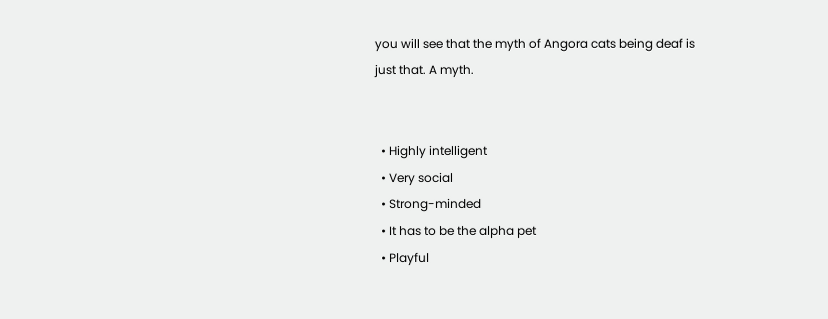you will see that the myth of Angora cats being deaf is just that. A myth.


  • Highly intelligent
  • Very social
  • Strong-minded
  • It has to be the alpha pet
  • Playful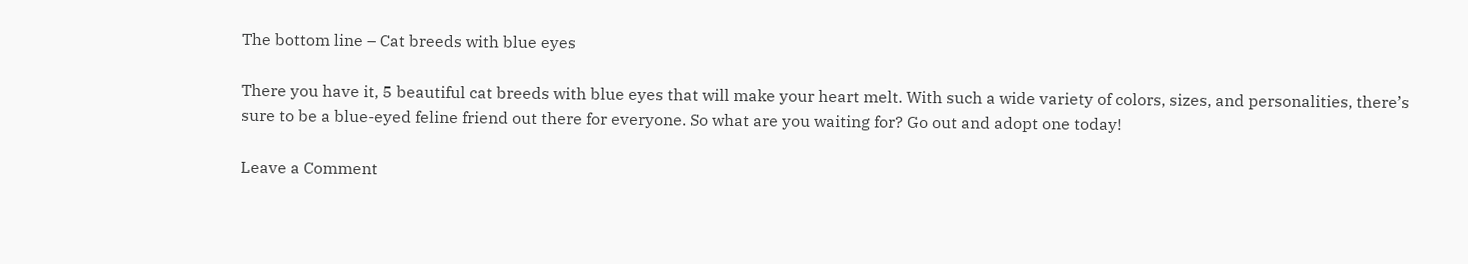The bottom line – Cat breeds with blue eyes

There you have it, 5 beautiful cat breeds with blue eyes that will make your heart melt. With such a wide variety of colors, sizes, and personalities, there’s sure to be a blue-eyed feline friend out there for everyone. So what are you waiting for? Go out and adopt one today!

Leave a Comment